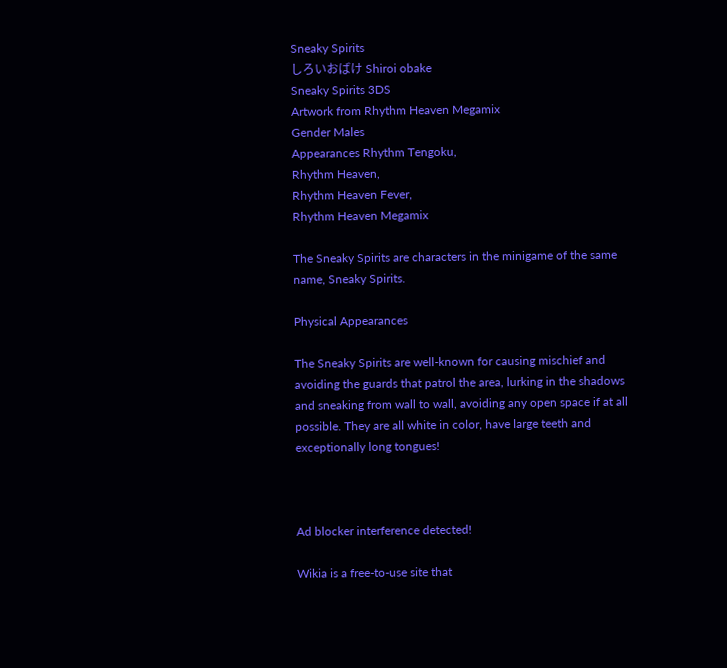Sneaky Spirits
しろいおばけ Shiroi obake
Sneaky Spirits 3DS
Artwork from Rhythm Heaven Megamix
Gender Males
Appearances Rhythm Tengoku,
Rhythm Heaven,
Rhythm Heaven Fever,
Rhythm Heaven Megamix

The Sneaky Spirits are characters in the minigame of the same name, Sneaky Spirits.

Physical Appearances

The Sneaky Spirits are well-known for causing mischief and avoiding the guards that patrol the area, lurking in the shadows and sneaking from wall to wall, avoiding any open space if at all possible. They are all white in color, have large teeth and exceptionally long tongues!



Ad blocker interference detected!

Wikia is a free-to-use site that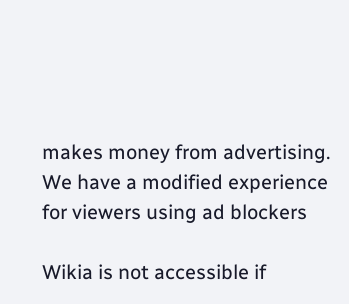makes money from advertising. We have a modified experience for viewers using ad blockers

Wikia is not accessible if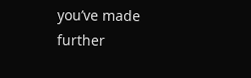you’ve made further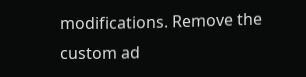modifications. Remove the custom ad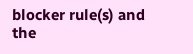blocker rule(s) and the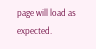page will load as expected.